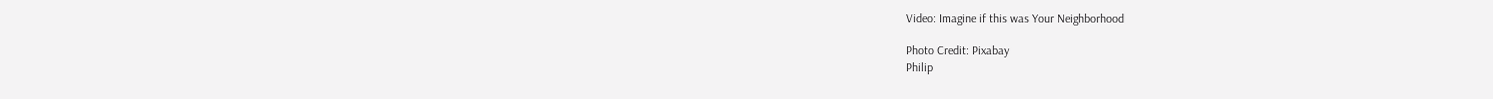Video: Imagine if this was Your Neighborhood

Photo Credit: Pixabay
Philip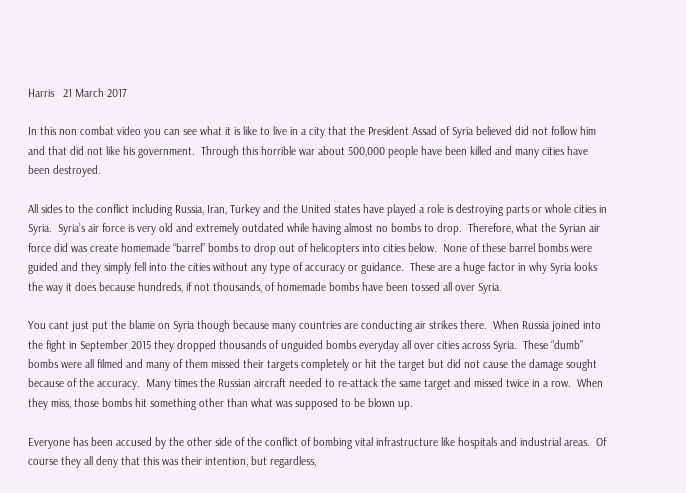Harris   21 March 2017

In this non combat video you can see what it is like to live in a city that the President Assad of Syria believed did not follow him and that did not like his government.  Through this horrible war about 500,000 people have been killed and many cities have been destroyed.

All sides to the conflict including Russia, Iran, Turkey and the United states have played a role is destroying parts or whole cities in Syria.  Syria’s air force is very old and extremely outdated while having almost no bombs to drop.  Therefore, what the Syrian air force did was create homemade “barrel” bombs to drop out of helicopters into cities below.  None of these barrel bombs were guided and they simply fell into the cities without any type of accuracy or guidance.  These are a huge factor in why Syria looks the way it does because hundreds, if not thousands, of homemade bombs have been tossed all over Syria.

You cant just put the blame on Syria though because many countries are conducting air strikes there.  When Russia joined into the fight in September 2015 they dropped thousands of unguided bombs everyday all over cities across Syria.  These “dumb” bombs were all filmed and many of them missed their targets completely or hit the target but did not cause the damage sought because of the accuracy.  Many times the Russian aircraft needed to re-attack the same target and missed twice in a row.  When they miss, those bombs hit something other than what was supposed to be blown up.

Everyone has been accused by the other side of the conflict of bombing vital infrastructure like hospitals and industrial areas.  Of course they all deny that this was their intention, but regardless,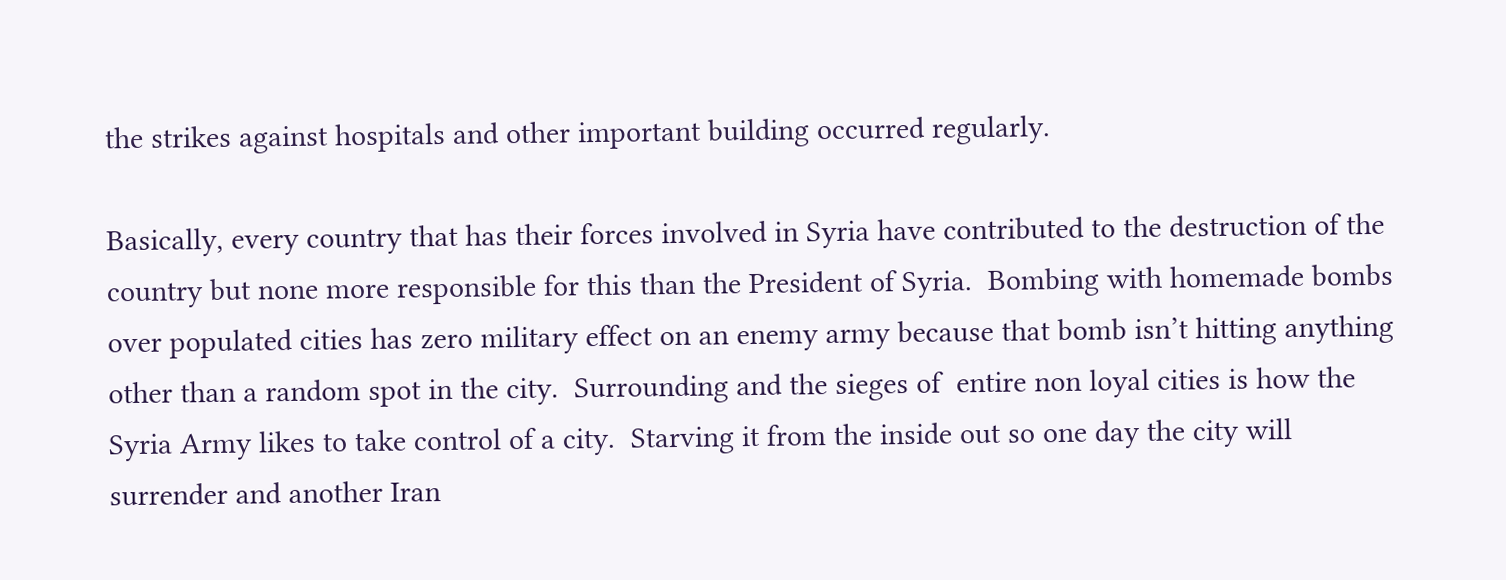the strikes against hospitals and other important building occurred regularly.

Basically, every country that has their forces involved in Syria have contributed to the destruction of the country but none more responsible for this than the President of Syria.  Bombing with homemade bombs over populated cities has zero military effect on an enemy army because that bomb isn’t hitting anything other than a random spot in the city.  Surrounding and the sieges of  entire non loyal cities is how the Syria Army likes to take control of a city.  Starving it from the inside out so one day the city will surrender and another Iran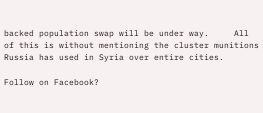backed population swap will be under way.     All of this is without mentioning the cluster munitions Russia has used in Syria over entire cities.

Follow on Facebook?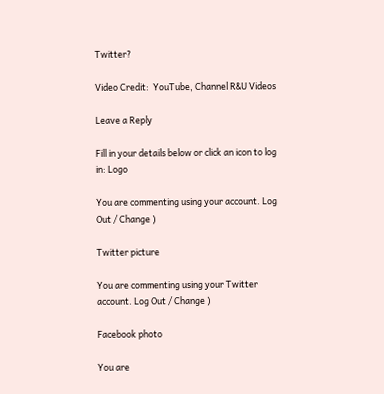Twitter?

Video Credit:  YouTube, Channel R&U Videos

Leave a Reply

Fill in your details below or click an icon to log in: Logo

You are commenting using your account. Log Out / Change )

Twitter picture

You are commenting using your Twitter account. Log Out / Change )

Facebook photo

You are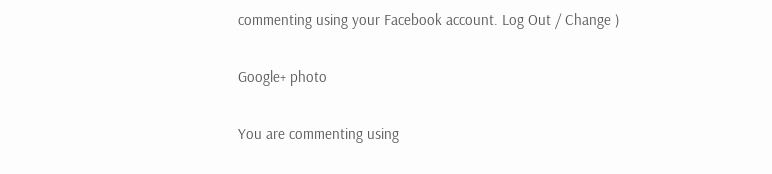commenting using your Facebook account. Log Out / Change )

Google+ photo

You are commenting using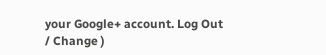your Google+ account. Log Out / Change )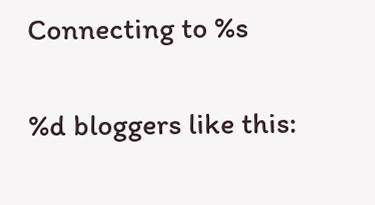Connecting to %s

%d bloggers like this: